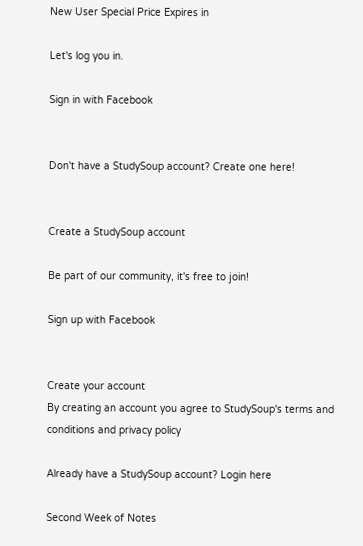New User Special Price Expires in

Let's log you in.

Sign in with Facebook


Don't have a StudySoup account? Create one here!


Create a StudySoup account

Be part of our community, it's free to join!

Sign up with Facebook


Create your account
By creating an account you agree to StudySoup's terms and conditions and privacy policy

Already have a StudySoup account? Login here

Second Week of Notes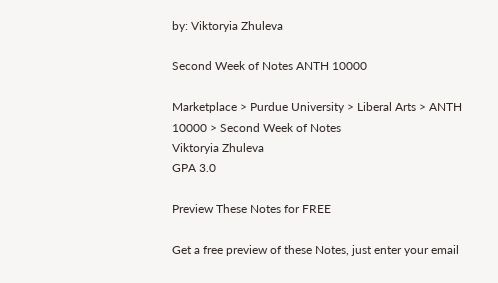by: Viktoryia Zhuleva

Second Week of Notes ANTH 10000

Marketplace > Purdue University > Liberal Arts > ANTH 10000 > Second Week of Notes
Viktoryia Zhuleva
GPA 3.0

Preview These Notes for FREE

Get a free preview of these Notes, just enter your email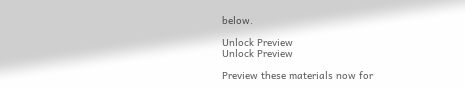below.

Unlock Preview
Unlock Preview

Preview these materials now for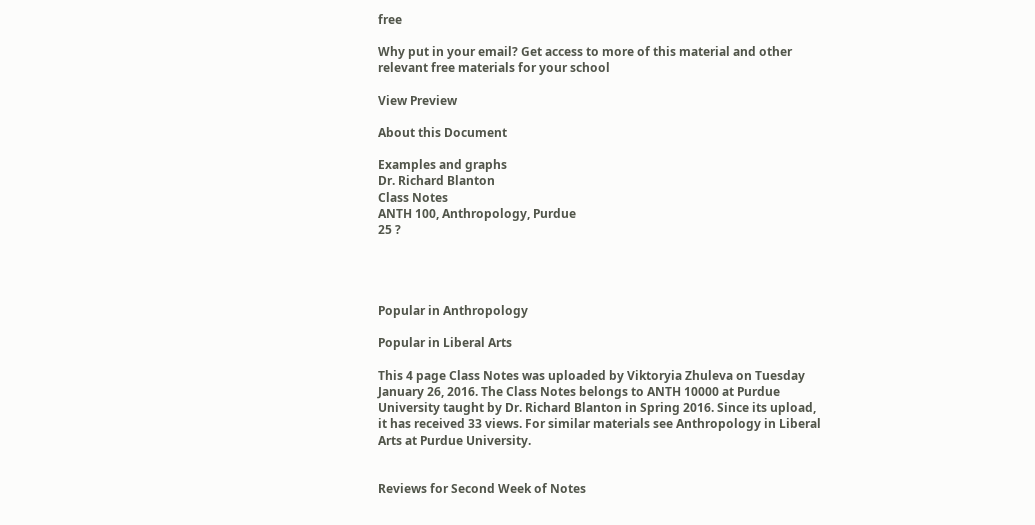free

Why put in your email? Get access to more of this material and other relevant free materials for your school

View Preview

About this Document

Examples and graphs
Dr. Richard Blanton
Class Notes
ANTH 100, Anthropology, Purdue
25 ?




Popular in Anthropology

Popular in Liberal Arts

This 4 page Class Notes was uploaded by Viktoryia Zhuleva on Tuesday January 26, 2016. The Class Notes belongs to ANTH 10000 at Purdue University taught by Dr. Richard Blanton in Spring 2016. Since its upload, it has received 33 views. For similar materials see Anthropology in Liberal Arts at Purdue University.


Reviews for Second Week of Notes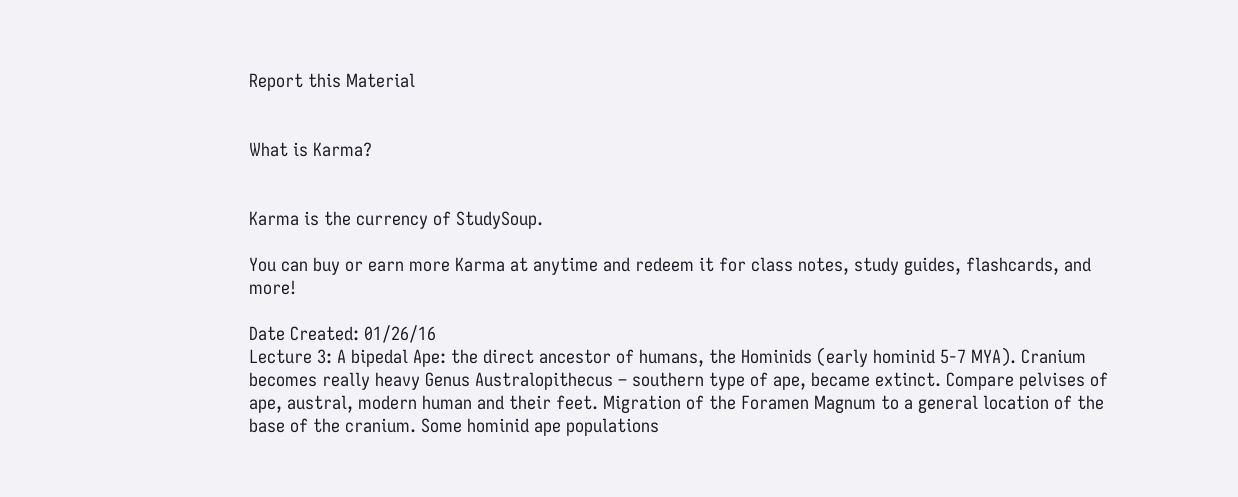Report this Material


What is Karma?


Karma is the currency of StudySoup.

You can buy or earn more Karma at anytime and redeem it for class notes, study guides, flashcards, and more!

Date Created: 01/26/16
Lecture 3: A bipedal Ape: the direct ancestor of humans, the Hominids (early hominid 5-7 MYA). Cranium becomes really heavy Genus Australopithecus – southern type of ape, became extinct. Compare pelvises of ape, austral, modern human and their feet. Migration of the Foramen Magnum to a general location of the base of the cranium. Some hominid ape populations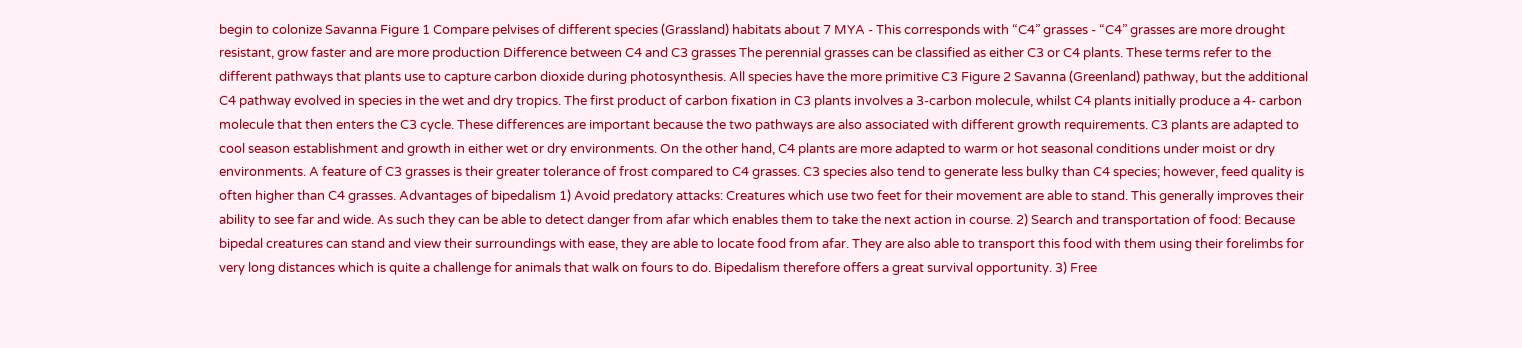begin to colonize Savanna Figure 1 Compare pelvises of different species (Grassland) habitats about 7 MYA - This corresponds with “C4” grasses - “C4” grasses are more drought resistant, grow faster and are more production Difference between C4 and C3 grasses The perennial grasses can be classified as either C3 or C4 plants. These terms refer to the different pathways that plants use to capture carbon dioxide during photosynthesis. All species have the more primitive C3 Figure 2 Savanna (Greenland) pathway, but the additional C4 pathway evolved in species in the wet and dry tropics. The first product of carbon fixation in C3 plants involves a 3-carbon molecule, whilst C4 plants initially produce a 4- carbon molecule that then enters the C3 cycle. These differences are important because the two pathways are also associated with different growth requirements. C3 plants are adapted to cool season establishment and growth in either wet or dry environments. On the other hand, C4 plants are more adapted to warm or hot seasonal conditions under moist or dry environments. A feature of C3 grasses is their greater tolerance of frost compared to C4 grasses. C3 species also tend to generate less bulky than C4 species; however, feed quality is often higher than C4 grasses. Advantages of bipedalism 1) Avoid predatory attacks: Creatures which use two feet for their movement are able to stand. This generally improves their ability to see far and wide. As such they can be able to detect danger from afar which enables them to take the next action in course. 2) Search and transportation of food: Because bipedal creatures can stand and view their surroundings with ease, they are able to locate food from afar. They are also able to transport this food with them using their forelimbs for very long distances which is quite a challenge for animals that walk on fours to do. Bipedalism therefore offers a great survival opportunity. 3) Free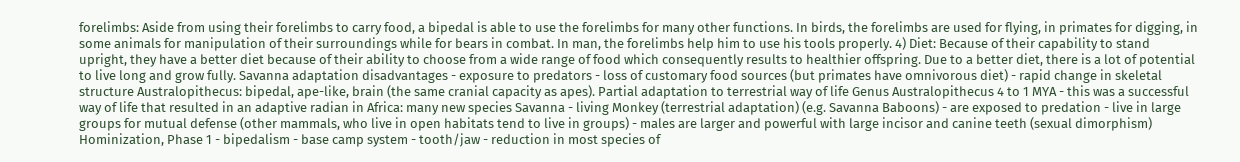forelimbs: Aside from using their forelimbs to carry food, a bipedal is able to use the forelimbs for many other functions. In birds, the forelimbs are used for flying, in primates for digging, in some animals for manipulation of their surroundings while for bears in combat. In man, the forelimbs help him to use his tools properly. 4) Diet: Because of their capability to stand upright, they have a better diet because of their ability to choose from a wide range of food which consequently results to healthier offspring. Due to a better diet, there is a lot of potential to live long and grow fully. Savanna adaptation disadvantages - exposure to predators - loss of customary food sources (but primates have omnivorous diet) - rapid change in skeletal structure Australopithecus: bipedal, ape-like, brain (the same cranial capacity as apes). Partial adaptation to terrestrial way of life Genus Australopithecus 4 to 1 MYA - this was a successful way of life that resulted in an adaptive radian in Africa: many new species Savanna - living Monkey (terrestrial adaptation) (e.g. Savanna Baboons) - are exposed to predation - live in large groups for mutual defense (other mammals, who live in open habitats tend to live in groups) - males are larger and powerful with large incisor and canine teeth (sexual dimorphism) Hominization, Phase 1 - bipedalism - base camp system - tooth/jaw - reduction in most species of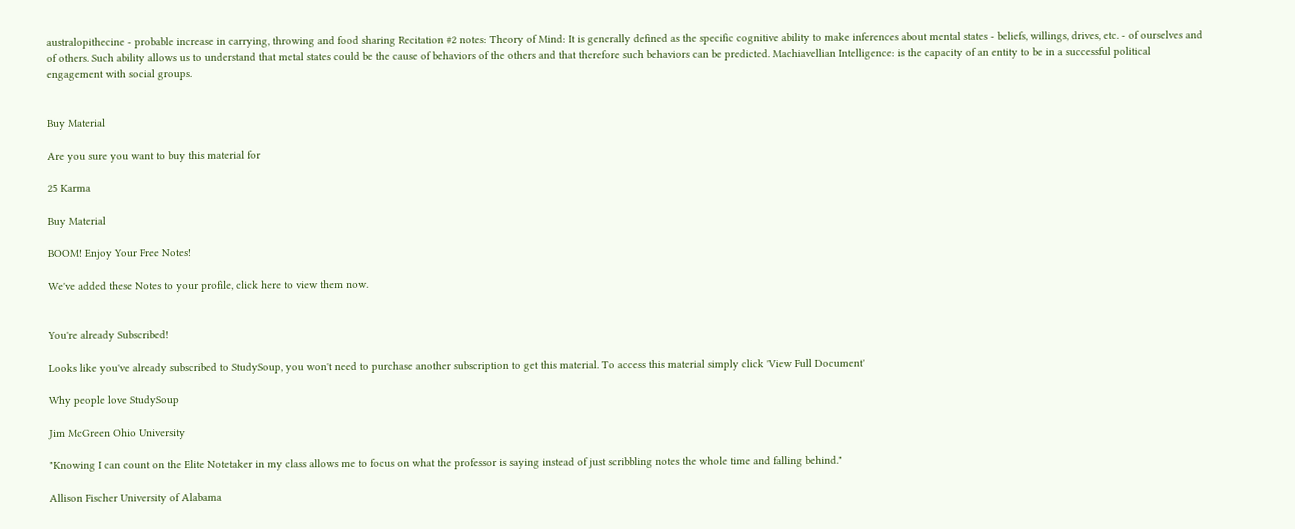australopithecine - probable increase in carrying, throwing and food sharing Recitation #2 notes: Theory of Mind: It is generally defined as the specific cognitive ability to make inferences about mental states - beliefs, willings, drives, etc. - of ourselves and of others. Such ability allows us to understand that metal states could be the cause of behaviors of the others and that therefore such behaviors can be predicted. Machiavellian Intelligence: is the capacity of an entity to be in a successful political engagement with social groups.


Buy Material

Are you sure you want to buy this material for

25 Karma

Buy Material

BOOM! Enjoy Your Free Notes!

We've added these Notes to your profile, click here to view them now.


You're already Subscribed!

Looks like you've already subscribed to StudySoup, you won't need to purchase another subscription to get this material. To access this material simply click 'View Full Document'

Why people love StudySoup

Jim McGreen Ohio University

"Knowing I can count on the Elite Notetaker in my class allows me to focus on what the professor is saying instead of just scribbling notes the whole time and falling behind."

Allison Fischer University of Alabama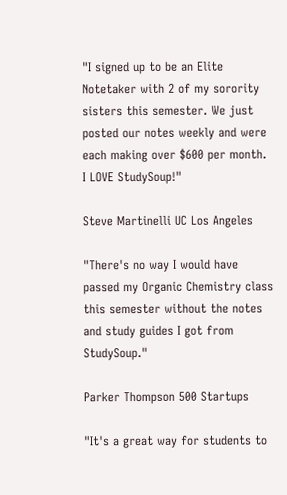"I signed up to be an Elite Notetaker with 2 of my sorority sisters this semester. We just posted our notes weekly and were each making over $600 per month. I LOVE StudySoup!"

Steve Martinelli UC Los Angeles

"There's no way I would have passed my Organic Chemistry class this semester without the notes and study guides I got from StudySoup."

Parker Thompson 500 Startups

"It's a great way for students to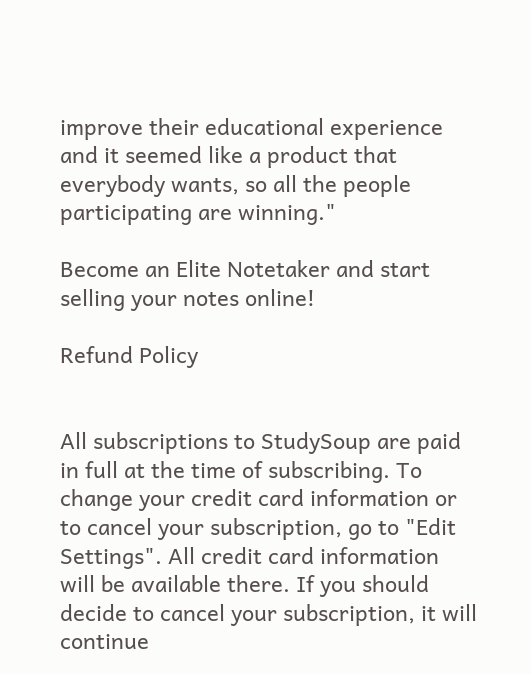improve their educational experience and it seemed like a product that everybody wants, so all the people participating are winning."

Become an Elite Notetaker and start selling your notes online!

Refund Policy


All subscriptions to StudySoup are paid in full at the time of subscribing. To change your credit card information or to cancel your subscription, go to "Edit Settings". All credit card information will be available there. If you should decide to cancel your subscription, it will continue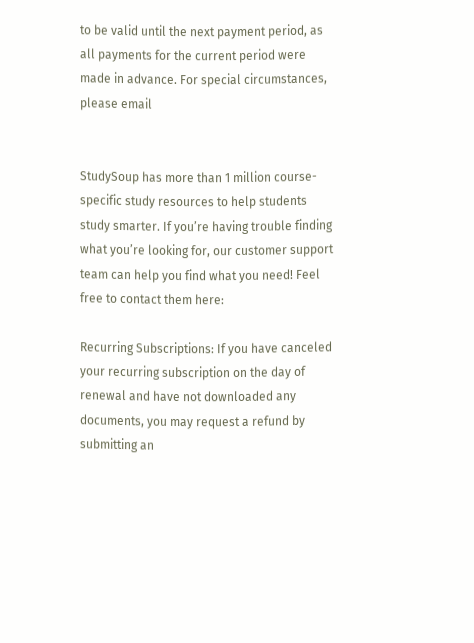to be valid until the next payment period, as all payments for the current period were made in advance. For special circumstances, please email


StudySoup has more than 1 million course-specific study resources to help students study smarter. If you’re having trouble finding what you’re looking for, our customer support team can help you find what you need! Feel free to contact them here:

Recurring Subscriptions: If you have canceled your recurring subscription on the day of renewal and have not downloaded any documents, you may request a refund by submitting an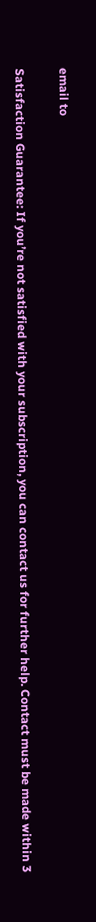email to

Satisfaction Guarantee: If you’re not satisfied with your subscription, you can contact us for further help. Contact must be made within 3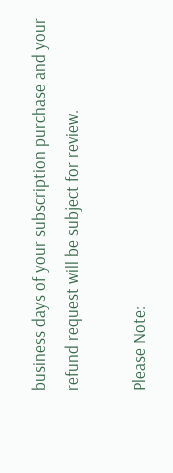business days of your subscription purchase and your refund request will be subject for review.

Please Note: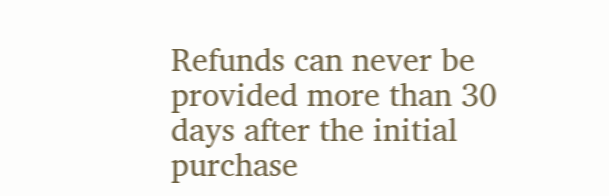Refunds can never be provided more than 30 days after the initial purchase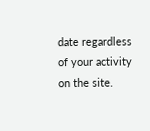date regardless of your activity on the site.